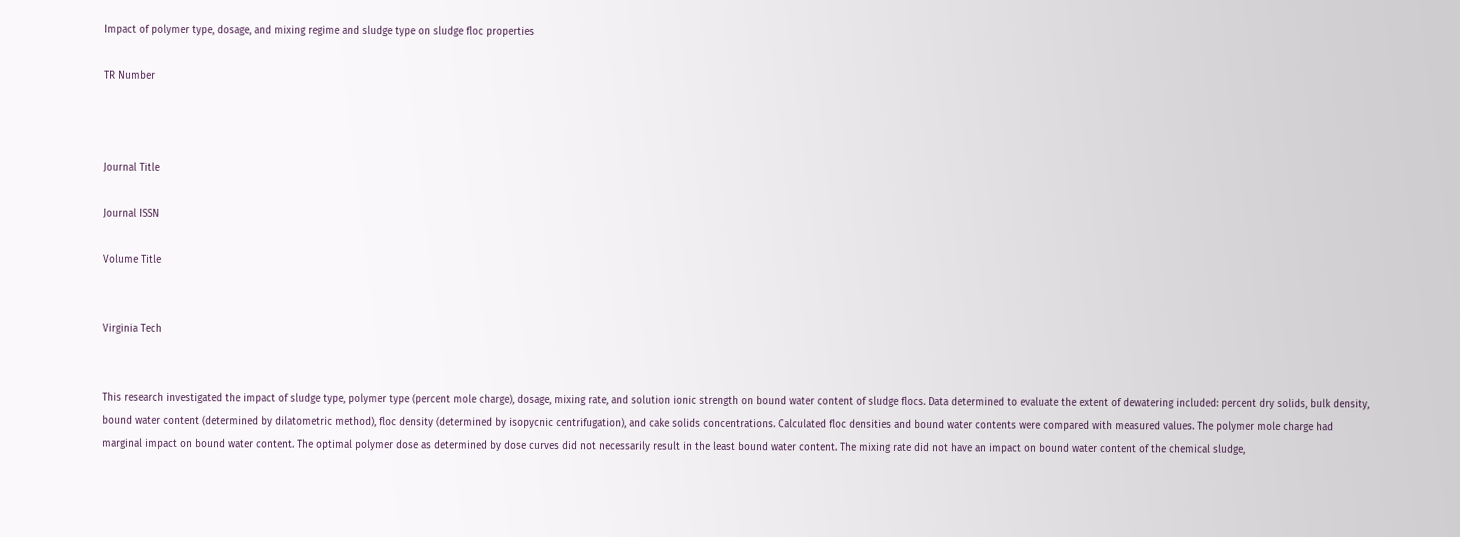Impact of polymer type, dosage, and mixing regime and sludge type on sludge floc properties

TR Number



Journal Title

Journal ISSN

Volume Title


Virginia Tech


This research investigated the impact of sludge type, polymer type (percent mole charge), dosage, mixing rate, and solution ionic strength on bound water content of sludge flocs. Data determined to evaluate the extent of dewatering included: percent dry solids, bulk density, bound water content (determined by dilatometric method), floc density (determined by isopycnic centrifugation), and cake solids concentrations. Calculated floc densities and bound water contents were compared with measured values. The polymer mole charge had marginal impact on bound water content. The optimal polymer dose as determined by dose curves did not necessarily result in the least bound water content. The mixing rate did not have an impact on bound water content of the chemical sludge,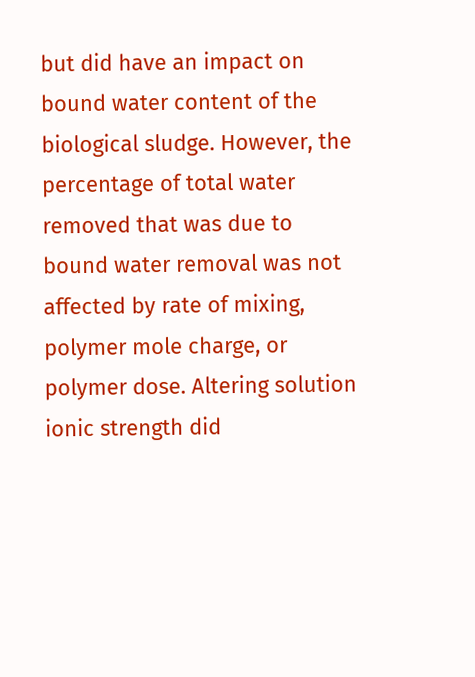but did have an impact on bound water content of the biological sludge. However, the percentage of total water removed that was due to bound water removal was not affected by rate of mixing, polymer mole charge, or polymer dose. Altering solution ionic strength did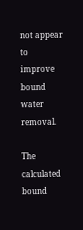not appear to improve bound water removal.

The calculated bound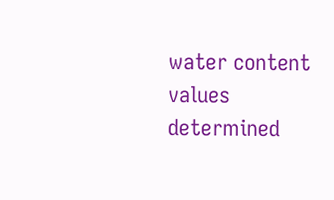water content values determined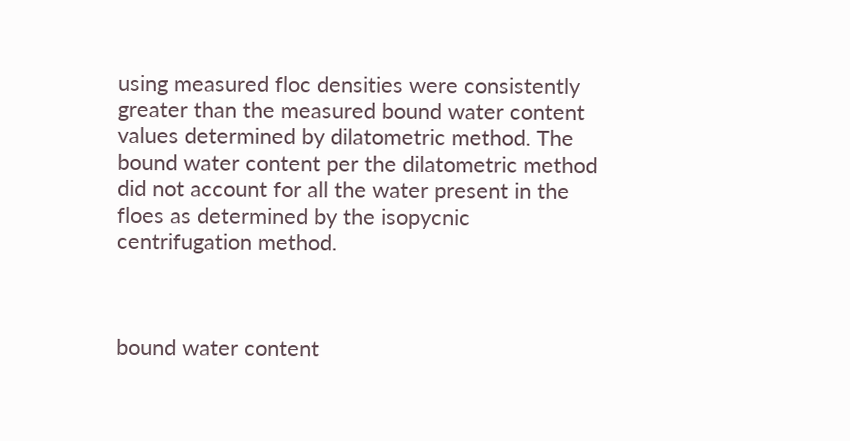using measured floc densities were consistently greater than the measured bound water content values determined by dilatometric method. The bound water content per the dilatometric method did not account for all the water present in the floes as determined by the isopycnic centrifugation method.



bound water content